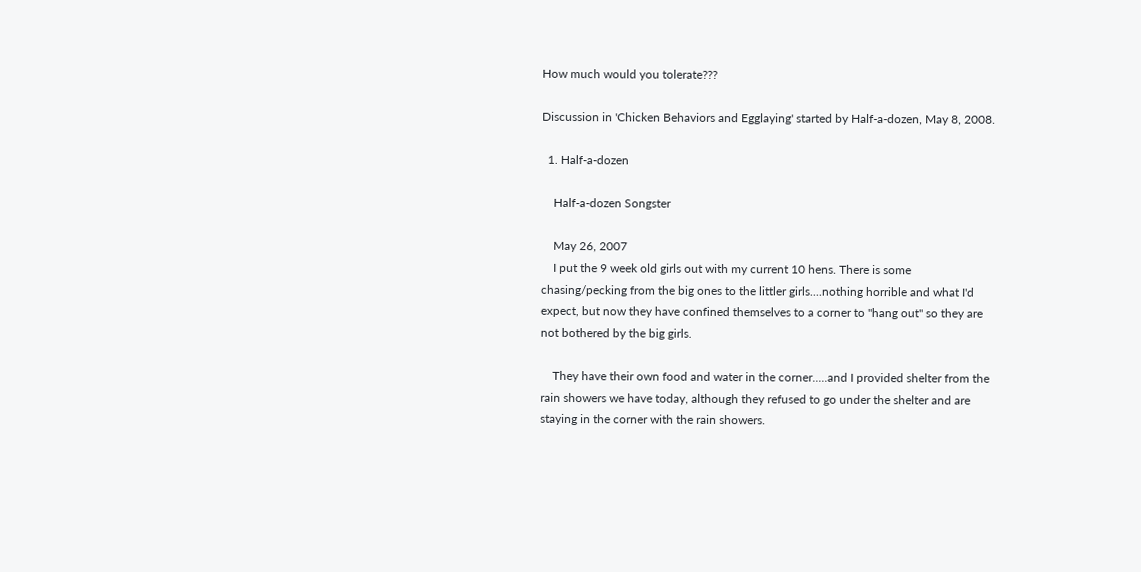How much would you tolerate???

Discussion in 'Chicken Behaviors and Egglaying' started by Half-a-dozen, May 8, 2008.

  1. Half-a-dozen

    Half-a-dozen Songster

    May 26, 2007
    I put the 9 week old girls out with my current 10 hens. There is some chasing/pecking from the big ones to the littler girls....nothing horrible and what I'd expect, but now they have confined themselves to a corner to "hang out" so they are not bothered by the big girls.

    They have their own food and water in the corner.....and I provided shelter from the rain showers we have today, although they refused to go under the shelter and are staying in the corner with the rain showers.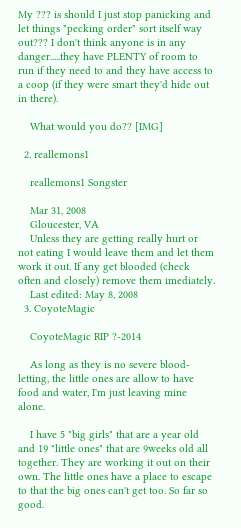My ??? is should I just stop panicking and let things "pecking order" sort itself way out??? I don't think anyone is in any danger.....they have PLENTY of room to run if they need to and they have access to a coop (if they were smart they'd hide out in there).

    What would you do?? [IMG]

  2. reallemons1

    reallemons1 Songster

    Mar 31, 2008
    Gloucester, VA
    Unless they are getting really hurt or not eating I would leave them and let them work it out. If any get blooded (check often and closely) remove them imediately.
    Last edited: May 8, 2008
  3. CoyoteMagic

    CoyoteMagic RIP ?-2014

    As long as they is no severe blood-letting, the little ones are allow to have food and water, I'm just leaving mine alone.

    I have 5 "big girls" that are a year old and 19 "little ones" that are 9weeks old all together. They are working it out on their own. The little ones have a place to escape to that the big ones can't get too. So far so good.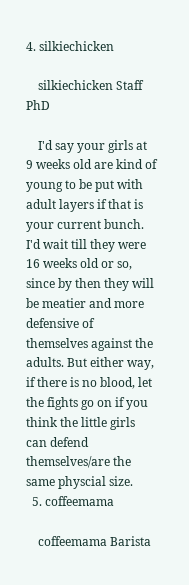4. silkiechicken

    silkiechicken Staff PhD

    I'd say your girls at 9 weeks old are kind of young to be put with adult layers if that is your current bunch. I'd wait till they were 16 weeks old or so, since by then they will be meatier and more defensive of themselves against the adults. But either way, if there is no blood, let the fights go on if you think the little girls can defend themselves/are the same physcial size.
  5. coffeemama

    coffeemama Barista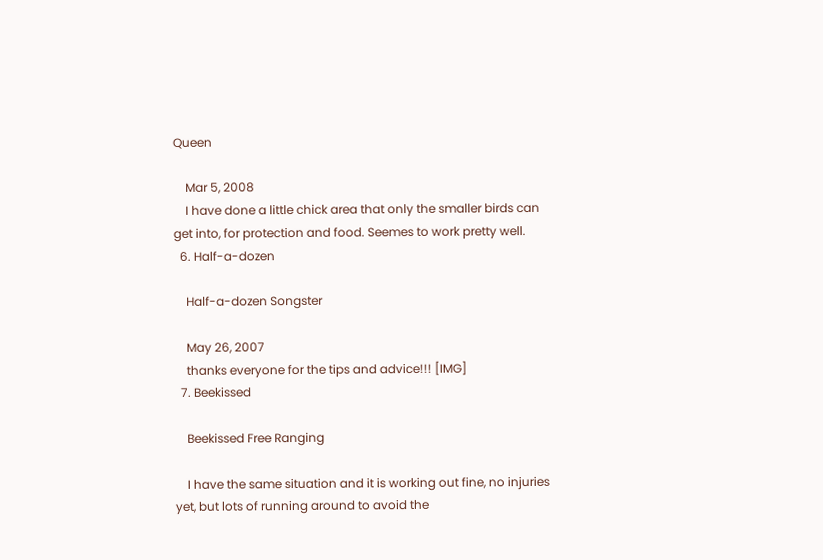Queen

    Mar 5, 2008
    I have done a little chick area that only the smaller birds can get into, for protection and food. Seemes to work pretty well.
  6. Half-a-dozen

    Half-a-dozen Songster

    May 26, 2007
    thanks everyone for the tips and advice!!! [IMG]
  7. Beekissed

    Beekissed Free Ranging

    I have the same situation and it is working out fine, no injuries yet, but lots of running around to avoid the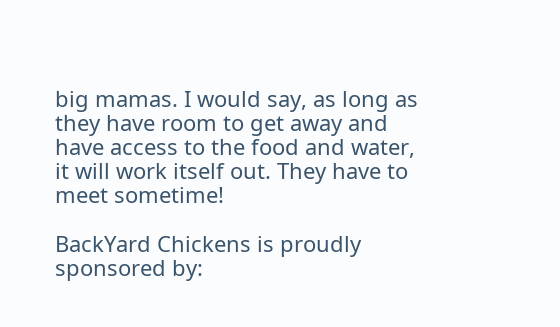big mamas. I would say, as long as they have room to get away and have access to the food and water, it will work itself out. They have to meet sometime!

BackYard Chickens is proudly sponsored by: